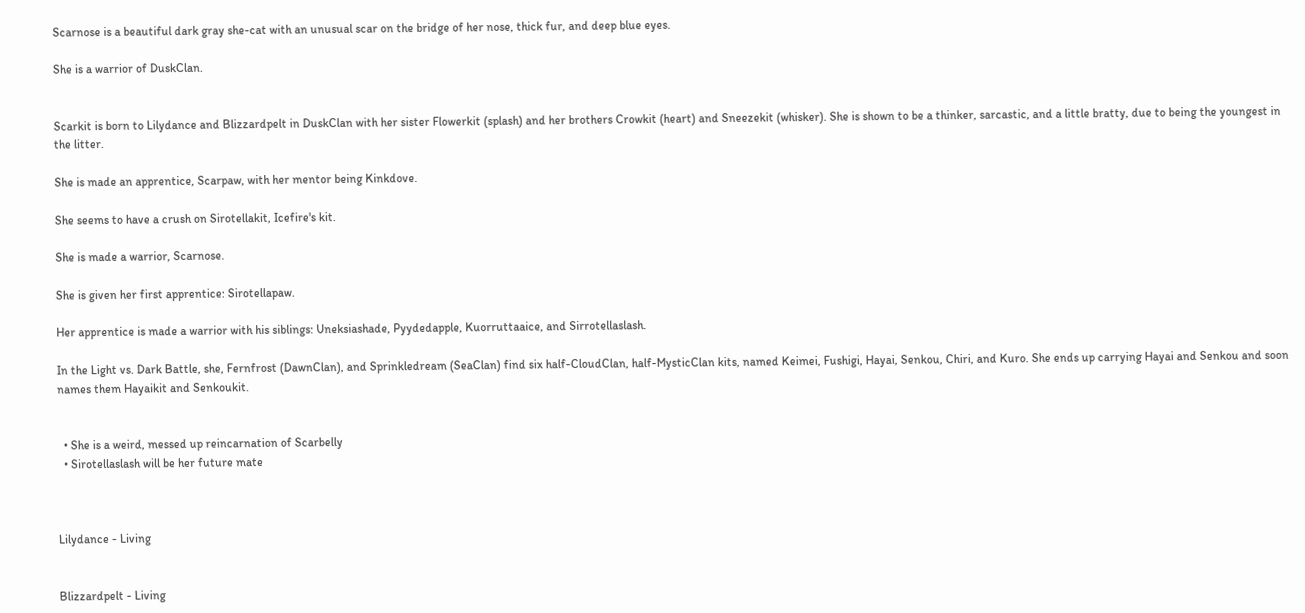Scarnose is a beautiful dark gray she-cat with an unusual scar on the bridge of her nose, thick fur, and deep blue eyes.

She is a warrior of DuskClan.


Scarkit is born to Lilydance and Blizzardpelt in DuskClan with her sister Flowerkit (splash) and her brothers Crowkit (heart) and Sneezekit (whisker). She is shown to be a thinker, sarcastic, and a little bratty, due to being the youngest in the litter.

She is made an apprentice, Scarpaw, with her mentor being Kinkdove.

She seems to have a crush on Sirotellakit, Icefire's kit.

She is made a warrior, Scarnose.

She is given her first apprentice: Sirotellapaw.

Her apprentice is made a warrior with his siblings: Uneksiashade, Pyydedapple, Kuorruttaaice, and Sirrotellaslash.

In the Light vs. Dark Battle, she, Fernfrost (DawnClan), and Sprinkledream (SeaClan) find six half-CloudClan, half-MysticClan kits, named Keimei, Fushigi, Hayai, Senkou, Chiri, and Kuro. She ends up carrying Hayai and Senkou and soon names them Hayaikit and Senkoukit.


  • She is a weird, messed up reincarnation of Scarbelly
  • Sirotellaslash will be her future mate



Lilydance - Living


Blizzardpelt - Living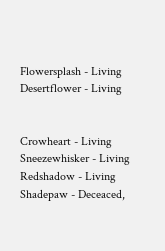Flowersplash - Living
Desertflower - Living


Crowheart - Living
Sneezewhisker - Living
Redshadow - Living
Shadepaw - Deceaced,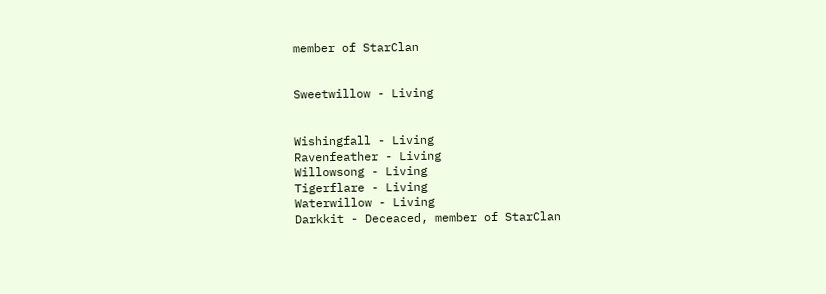member of StarClan


Sweetwillow - Living


Wishingfall - Living
Ravenfeather - Living
Willowsong - Living
Tigerflare - Living
Waterwillow - Living
Darkkit - Deceaced, member of StarClan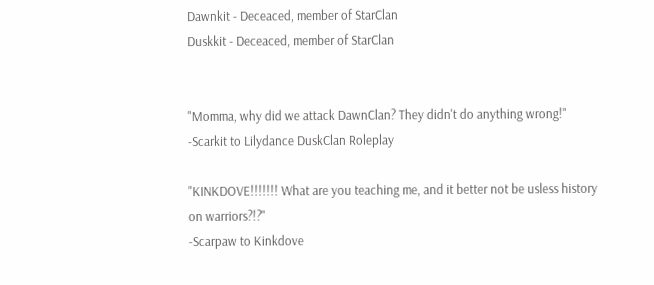Dawnkit - Deceaced, member of StarClan
Duskkit - Deceaced, member of StarClan


"Momma, why did we attack DawnClan? They didn't do anything wrong!"
-Scarkit to Lilydance DuskClan Roleplay

"KINKDOVE!!!!!!! What are you teaching me, and it better not be usless history on warriors?!?"
-Scarpaw to Kinkdove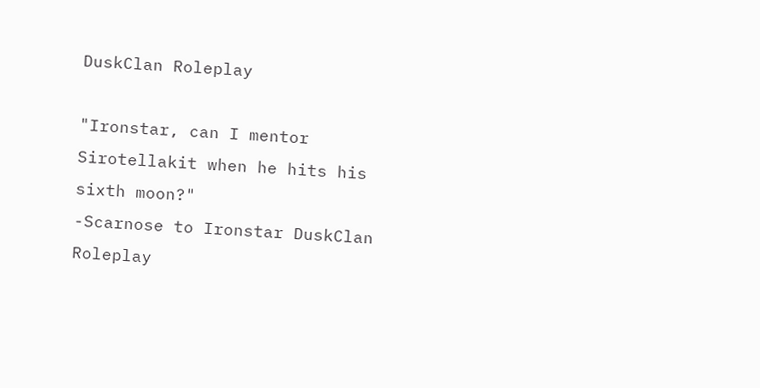DuskClan Roleplay

"Ironstar, can I mentor Sirotellakit when he hits his sixth moon?"
-Scarnose to Ironstar DuskClan Roleplay